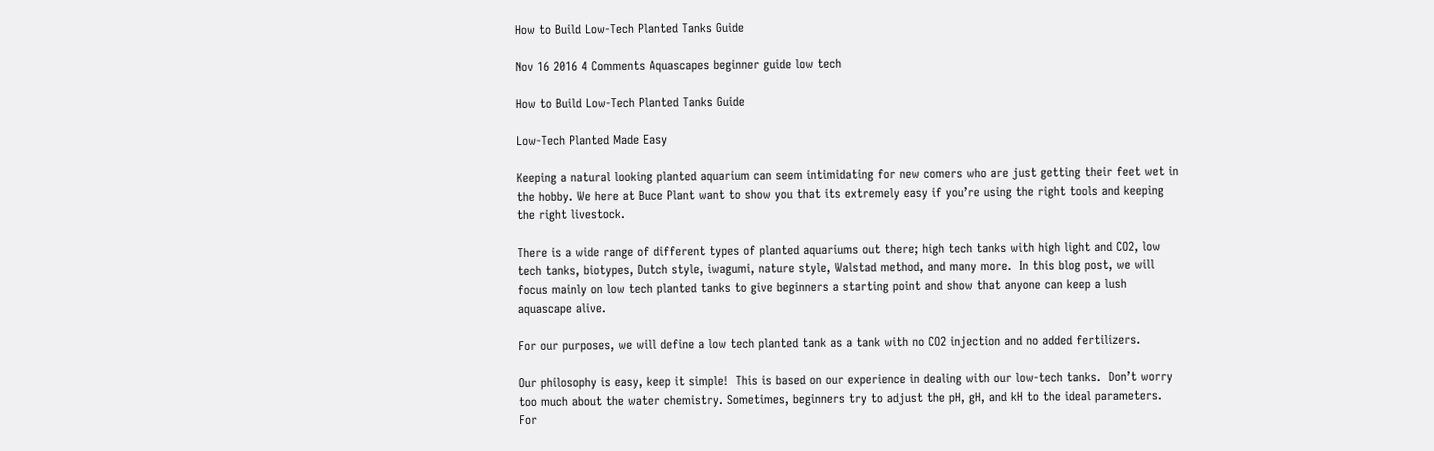How to Build Low-Tech Planted Tanks Guide

Nov 16 2016 4 Comments Aquascapes beginner guide low tech

How to Build Low-Tech Planted Tanks Guide

Low-Tech Planted Made Easy

Keeping a natural looking planted aquarium can seem intimidating for new comers who are just getting their feet wet in the hobby. We here at Buce Plant want to show you that its extremely easy if you’re using the right tools and keeping the right livestock.

There is a wide range of different types of planted aquariums out there; high tech tanks with high light and CO2, low tech tanks, biotypes, Dutch style, iwagumi, nature style, Walstad method, and many more.  In this blog post, we will focus mainly on low tech planted tanks to give beginners a starting point and show that anyone can keep a lush aquascape alive.

For our purposes, we will define a low tech planted tank as a tank with no CO2 injection and no added fertilizers.

Our philosophy is easy, keep it simple!  This is based on our experience in dealing with our low-tech tanks.  Don’t worry too much about the water chemistry. Sometimes, beginners try to adjust the pH, gH, and kH to the ideal parameters.  For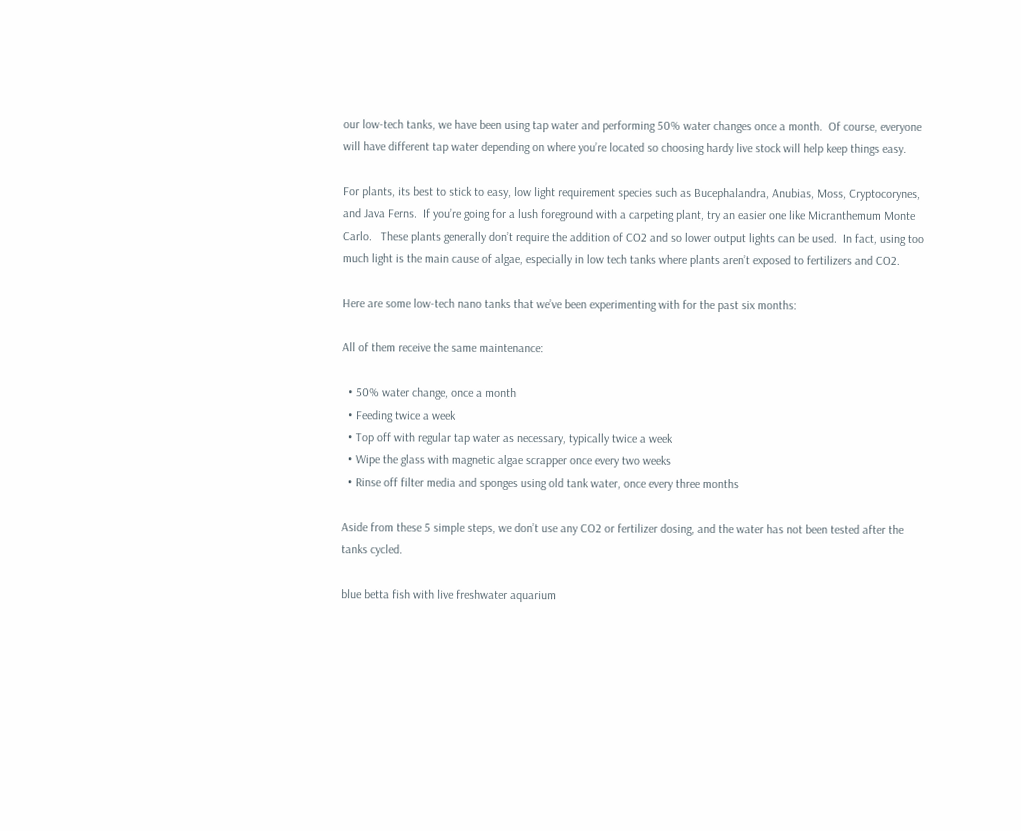our low-tech tanks, we have been using tap water and performing 50% water changes once a month.  Of course, everyone will have different tap water depending on where you’re located so choosing hardy live stock will help keep things easy.

For plants, its best to stick to easy, low light requirement species such as Bucephalandra, Anubias, Moss, Cryptocorynes, and Java Ferns.  If you’re going for a lush foreground with a carpeting plant, try an easier one like Micranthemum Monte Carlo.   These plants generally don’t require the addition of CO2 and so lower output lights can be used.  In fact, using too much light is the main cause of algae, especially in low tech tanks where plants aren’t exposed to fertilizers and CO2.

Here are some low-tech nano tanks that we’ve been experimenting with for the past six months:

All of them receive the same maintenance:

  • 50% water change, once a month
  • Feeding twice a week
  • Top off with regular tap water as necessary, typically twice a week
  • Wipe the glass with magnetic algae scrapper once every two weeks
  • Rinse off filter media and sponges using old tank water, once every three months

Aside from these 5 simple steps, we don’t use any CO2 or fertilizer dosing, and the water has not been tested after the tanks cycled.

blue betta fish with live freshwater aquarium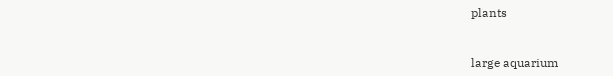plants


large aquarium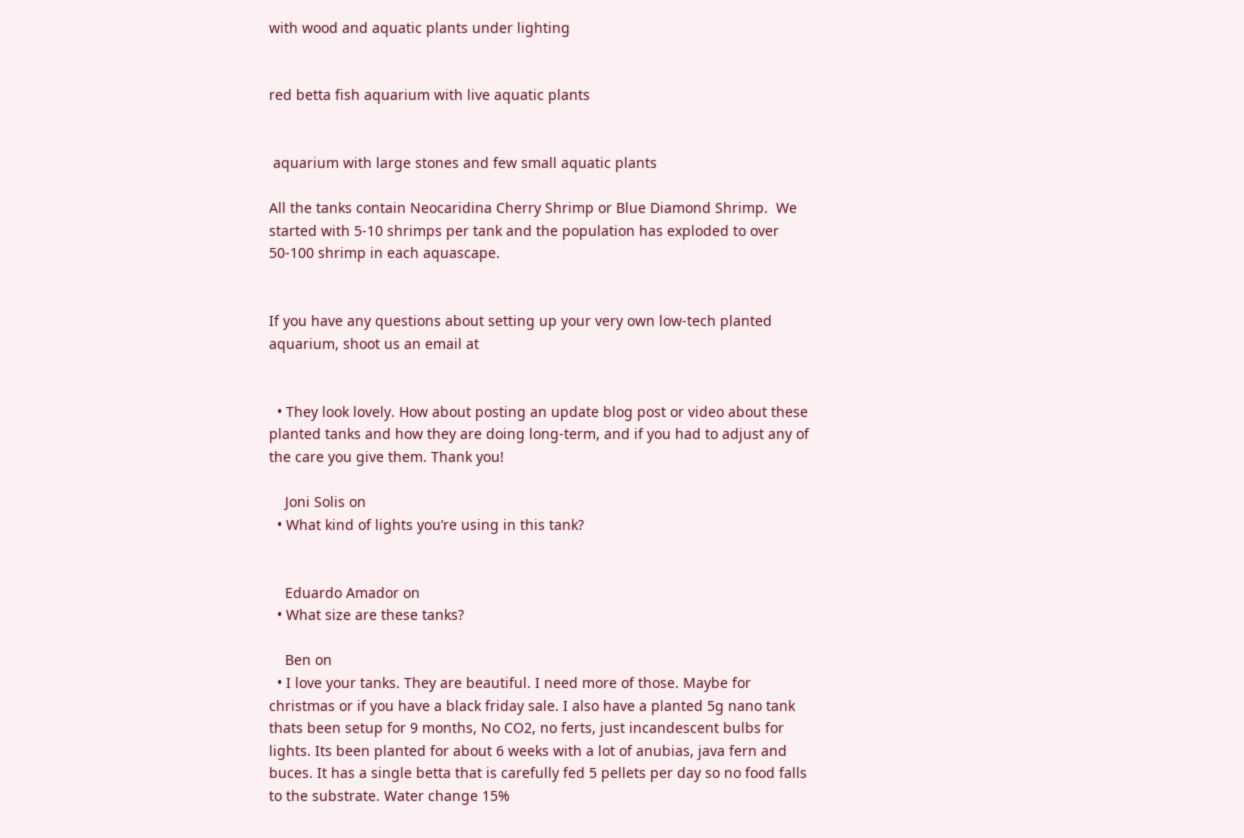with wood and aquatic plants under lighting


red betta fish aquarium with live aquatic plants


 aquarium with large stones and few small aquatic plants

All the tanks contain Neocaridina Cherry Shrimp or Blue Diamond Shrimp.  We started with 5-10 shrimps per tank and the population has exploded to over 50-100 shrimp in each aquascape.


If you have any questions about setting up your very own low-tech planted aquarium, shoot us an email at


  • They look lovely. How about posting an update blog post or video about these planted tanks and how they are doing long-term, and if you had to adjust any of the care you give them. Thank you!

    Joni Solis on
  • What kind of lights you’re using in this tank?


    Eduardo Amador on
  • What size are these tanks?

    Ben on
  • I love your tanks. They are beautiful. I need more of those. Maybe for christmas or if you have a black friday sale. I also have a planted 5g nano tank thats been setup for 9 months, No CO2, no ferts, just incandescent bulbs for lights. Its been planted for about 6 weeks with a lot of anubias, java fern and buces. It has a single betta that is carefully fed 5 pellets per day so no food falls to the substrate. Water change 15%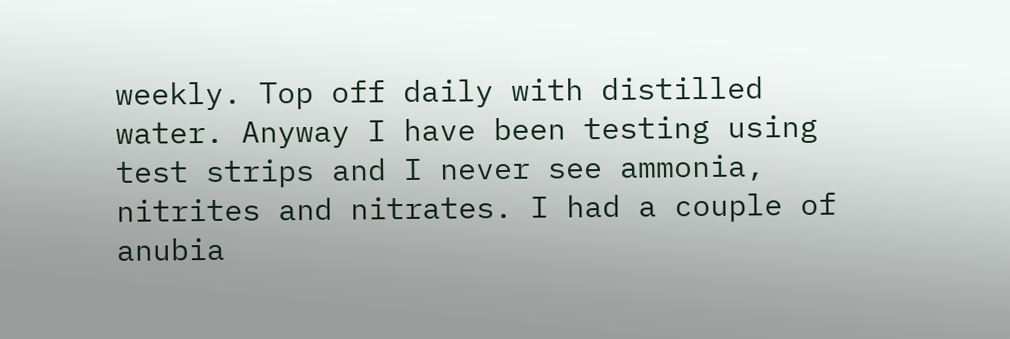weekly. Top off daily with distilled water. Anyway I have been testing using test strips and I never see ammonia, nitrites and nitrates. I had a couple of anubia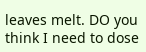leaves melt. DO you think I need to dose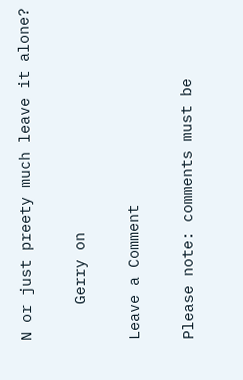N or just preety much leave it alone?

    Gerry on

Leave a Comment

Please note: comments must be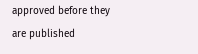approved before they are published